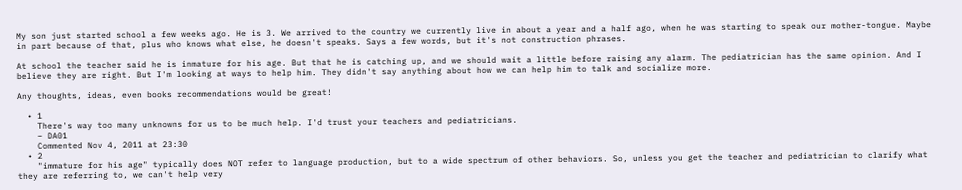My son just started school a few weeks ago. He is 3. We arrived to the country we currently live in about a year and a half ago, when he was starting to speak our mother-tongue. Maybe in part because of that, plus who knows what else, he doesn't speaks. Says a few words, but it's not construction phrases.

At school the teacher said he is inmature for his age. But that he is catching up, and we should wait a little before raising any alarm. The pediatrician has the same opinion. And I believe they are right. But I'm looking at ways to help him. They didn't say anything about how we can help him to talk and socialize more.

Any thoughts, ideas, even books recommendations would be great!

  • 1
    There's way too many unknowns for us to be much help. I'd trust your teachers and pediatricians.
    – DA01
    Commented Nov 4, 2011 at 23:30
  • 2
    "immature for his age" typically does NOT refer to language production, but to a wide spectrum of other behaviors. So, unless you get the teacher and pediatrician to clarify what they are referring to, we can't help very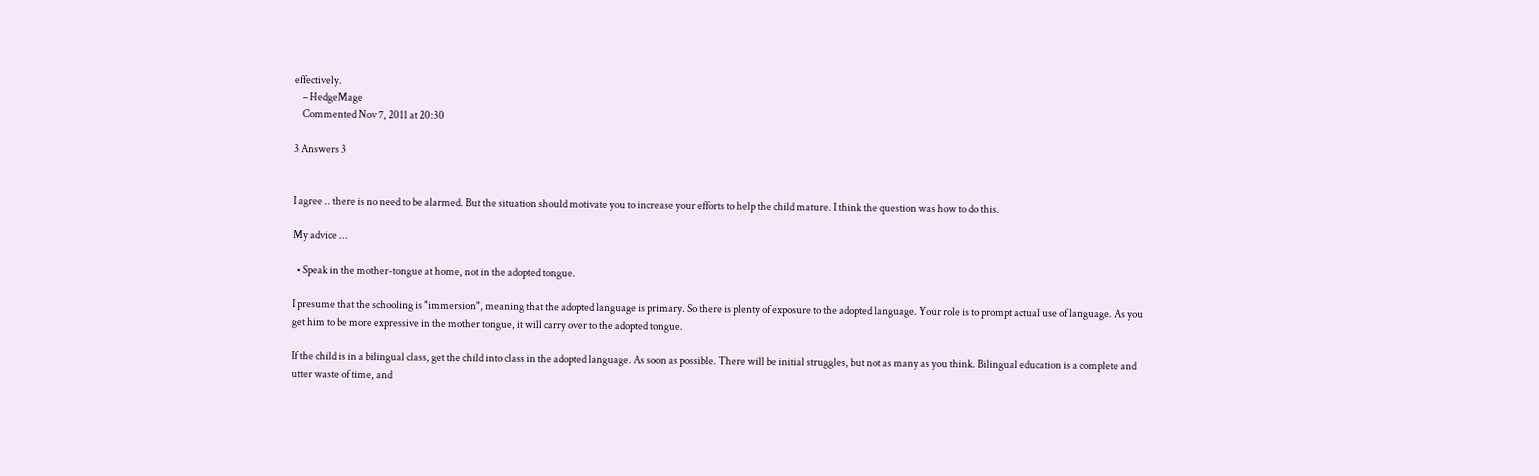effectively.
    – HedgeMage
    Commented Nov 7, 2011 at 20:30

3 Answers 3


I agree .. there is no need to be alarmed. But the situation should motivate you to increase your efforts to help the child mature. I think the question was how to do this.

My advice ...

  • Speak in the mother-tongue at home, not in the adopted tongue.

I presume that the schooling is "immersion", meaning that the adopted language is primary. So there is plenty of exposure to the adopted language. Your role is to prompt actual use of language. As you get him to be more expressive in the mother tongue, it will carry over to the adopted tongue.

If the child is in a bilingual class, get the child into class in the adopted language. As soon as possible. There will be initial struggles, but not as many as you think. Bilingual education is a complete and utter waste of time, and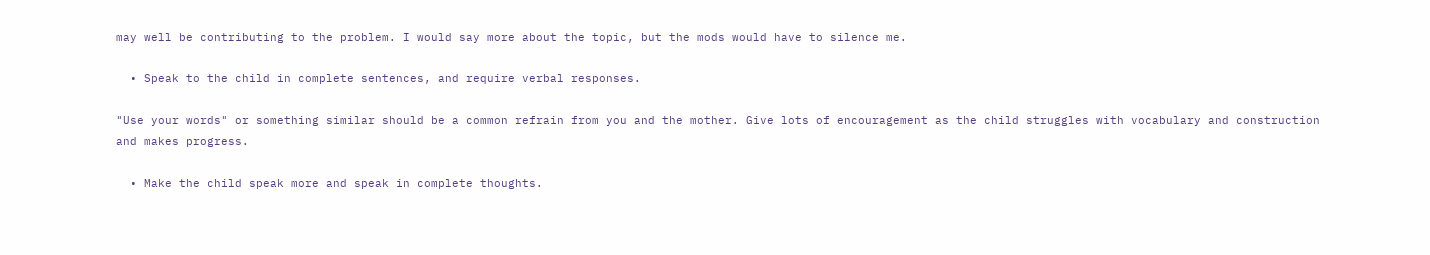may well be contributing to the problem. I would say more about the topic, but the mods would have to silence me.

  • Speak to the child in complete sentences, and require verbal responses.

"Use your words" or something similar should be a common refrain from you and the mother. Give lots of encouragement as the child struggles with vocabulary and construction and makes progress.

  • Make the child speak more and speak in complete thoughts.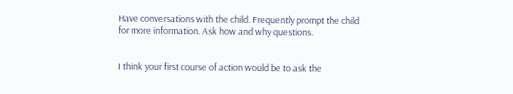Have conversations with the child. Frequently prompt the child for more information. Ask how and why questions.


I think your first course of action would be to ask the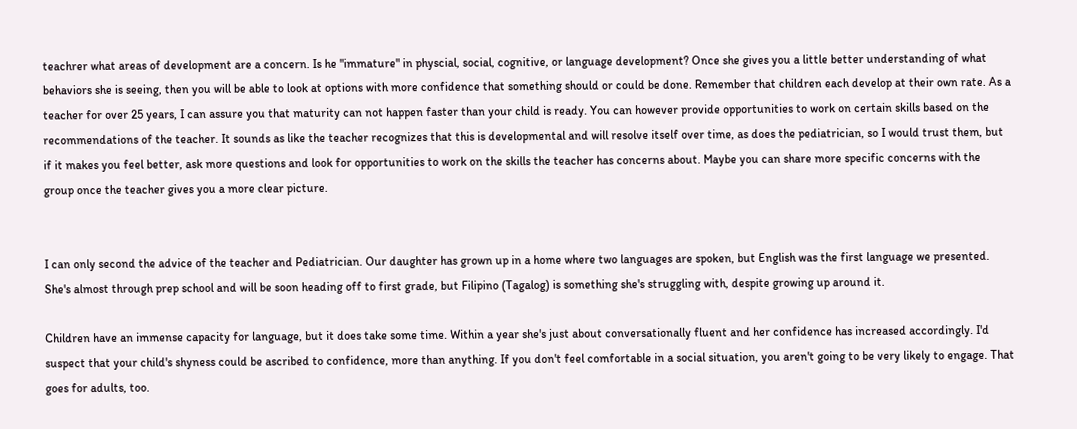teachrer what areas of development are a concern. Is he "immature" in physcial, social, cognitive, or language development? Once she gives you a little better understanding of what behaviors she is seeing, then you will be able to look at options with more confidence that something should or could be done. Remember that children each develop at their own rate. As a teacher for over 25 years, I can assure you that maturity can not happen faster than your child is ready. You can however provide opportunities to work on certain skills based on the recommendations of the teacher. It sounds as like the teacher recognizes that this is developmental and will resolve itself over time, as does the pediatrician, so I would trust them, but if it makes you feel better, ask more questions and look for opportunities to work on the skills the teacher has concerns about. Maybe you can share more specific concerns with the group once the teacher gives you a more clear picture.


I can only second the advice of the teacher and Pediatrician. Our daughter has grown up in a home where two languages are spoken, but English was the first language we presented. She's almost through prep school and will be soon heading off to first grade, but Filipino (Tagalog) is something she's struggling with, despite growing up around it.

Children have an immense capacity for language, but it does take some time. Within a year she's just about conversationally fluent and her confidence has increased accordingly. I'd suspect that your child's shyness could be ascribed to confidence, more than anything. If you don't feel comfortable in a social situation, you aren't going to be very likely to engage. That goes for adults, too.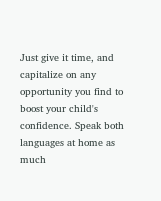Just give it time, and capitalize on any opportunity you find to boost your child's confidence. Speak both languages at home as much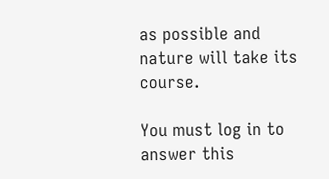as possible and nature will take its course.

You must log in to answer this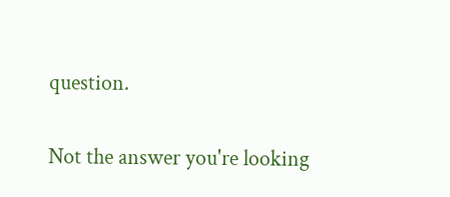question.

Not the answer you're looking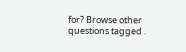for? Browse other questions tagged .